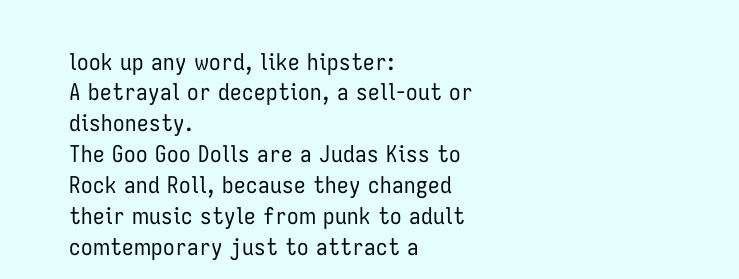look up any word, like hipster:
A betrayal or deception, a sell-out or dishonesty.
The Goo Goo Dolls are a Judas Kiss to Rock and Roll, because they changed their music style from punk to adult comtemporary just to attract a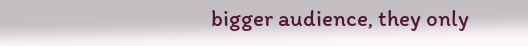bigger audience, they only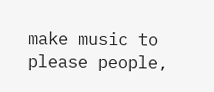make music to please people,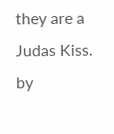they are a Judas Kiss.
by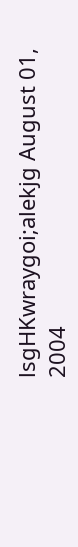lsgHKwraygoi;alekjg August 01, 2004